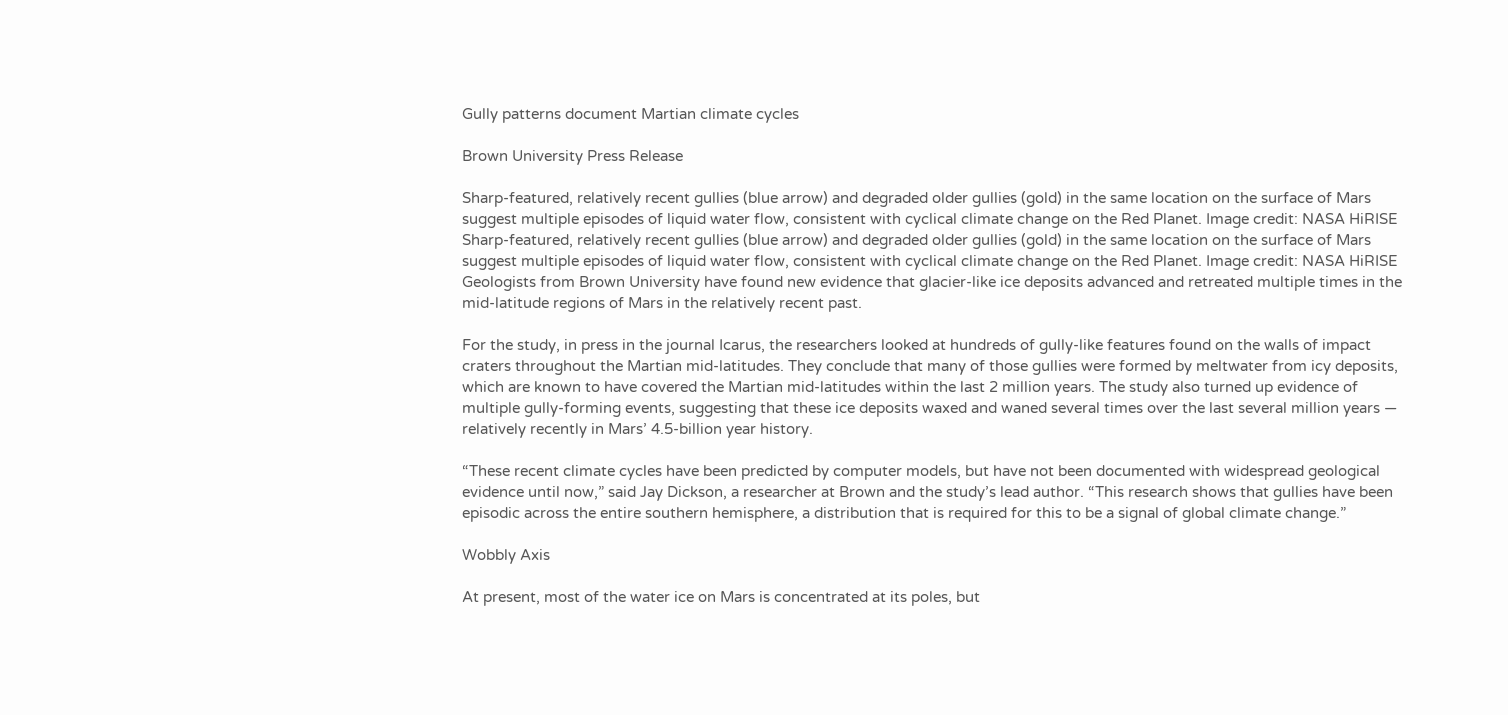Gully patterns document Martian climate cycles

Brown University Press Release

Sharp-featured, relatively recent gullies (blue arrow) and degraded older gullies (gold) in the same location on the surface of Mars suggest multiple episodes of liquid water flow, consistent with cyclical climate change on the Red Planet. Image credit: NASA HiRISE
Sharp-featured, relatively recent gullies (blue arrow) and degraded older gullies (gold) in the same location on the surface of Mars suggest multiple episodes of liquid water flow, consistent with cyclical climate change on the Red Planet. Image credit: NASA HiRISE
Geologists from Brown University have found new evidence that glacier-like ice deposits advanced and retreated multiple times in the mid-latitude regions of Mars in the relatively recent past.

For the study, in press in the journal Icarus, the researchers looked at hundreds of gully-like features found on the walls of impact craters throughout the Martian mid-latitudes. They conclude that many of those gullies were formed by meltwater from icy deposits, which are known to have covered the Martian mid-latitudes within the last 2 million years. The study also turned up evidence of multiple gully-forming events, suggesting that these ice deposits waxed and waned several times over the last several million years — relatively recently in Mars’ 4.5-billion year history.

“These recent climate cycles have been predicted by computer models, but have not been documented with widespread geological evidence until now,” said Jay Dickson, a researcher at Brown and the study’s lead author. “This research shows that gullies have been episodic across the entire southern hemisphere, a distribution that is required for this to be a signal of global climate change.”

Wobbly Axis

At present, most of the water ice on Mars is concentrated at its poles, but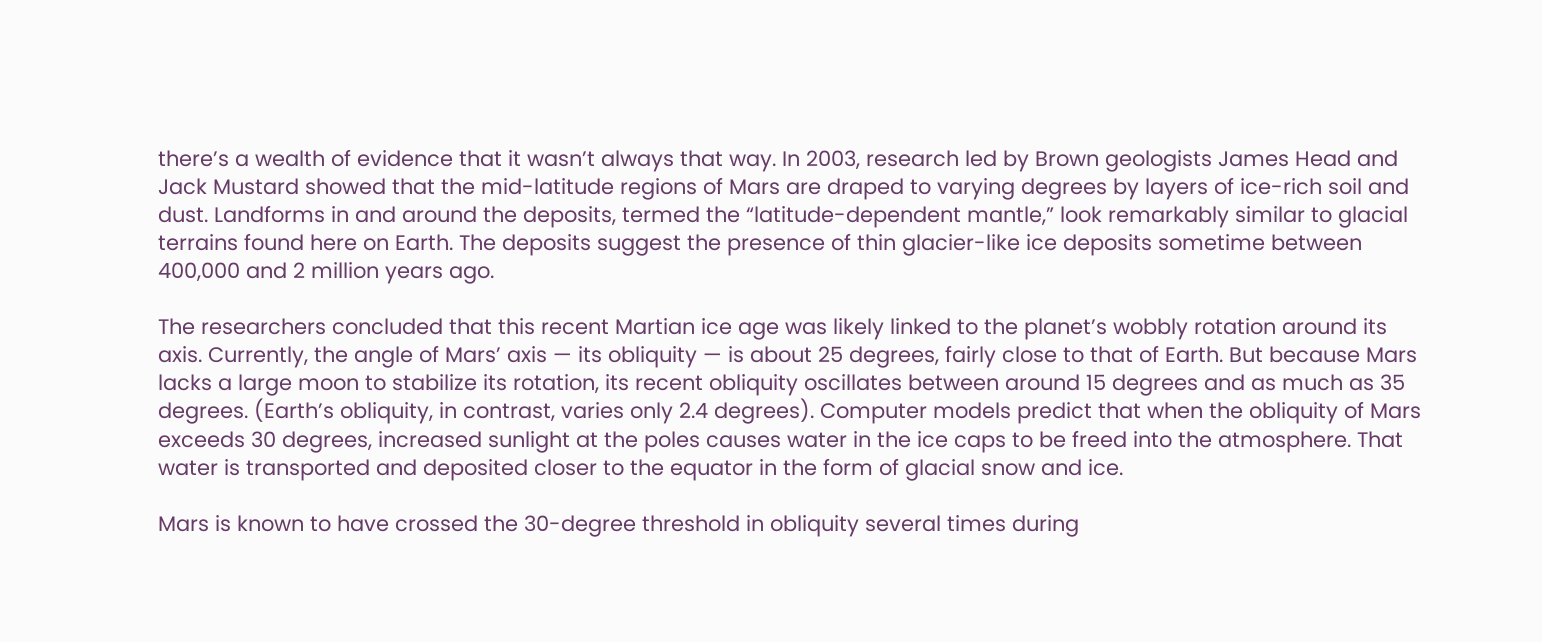there’s a wealth of evidence that it wasn’t always that way. In 2003, research led by Brown geologists James Head and Jack Mustard showed that the mid-latitude regions of Mars are draped to varying degrees by layers of ice-rich soil and dust. Landforms in and around the deposits, termed the “latitude-dependent mantle,” look remarkably similar to glacial terrains found here on Earth. The deposits suggest the presence of thin glacier-like ice deposits sometime between 400,000 and 2 million years ago.

The researchers concluded that this recent Martian ice age was likely linked to the planet’s wobbly rotation around its axis. Currently, the angle of Mars’ axis — its obliquity — is about 25 degrees, fairly close to that of Earth. But because Mars lacks a large moon to stabilize its rotation, its recent obliquity oscillates between around 15 degrees and as much as 35 degrees. (Earth’s obliquity, in contrast, varies only 2.4 degrees). Computer models predict that when the obliquity of Mars exceeds 30 degrees, increased sunlight at the poles causes water in the ice caps to be freed into the atmosphere. That water is transported and deposited closer to the equator in the form of glacial snow and ice.

Mars is known to have crossed the 30-degree threshold in obliquity several times during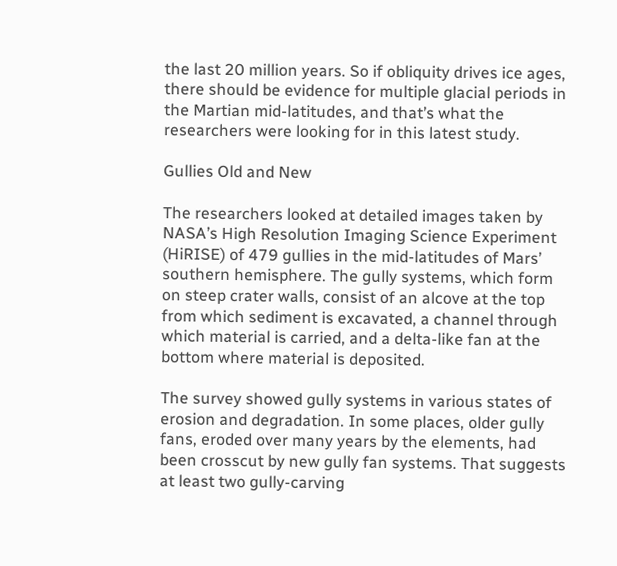the last 20 million years. So if obliquity drives ice ages, there should be evidence for multiple glacial periods in the Martian mid-latitudes, and that’s what the researchers were looking for in this latest study.

Gullies Old and New

The researchers looked at detailed images taken by NASA’s High Resolution Imaging Science Experiment (HiRISE) of 479 gullies in the mid-latitudes of Mars’ southern hemisphere. The gully systems, which form on steep crater walls, consist of an alcove at the top from which sediment is excavated, a channel through which material is carried, and a delta-like fan at the bottom where material is deposited.

The survey showed gully systems in various states of erosion and degradation. In some places, older gully fans, eroded over many years by the elements, had been crosscut by new gully fan systems. That suggests at least two gully-carving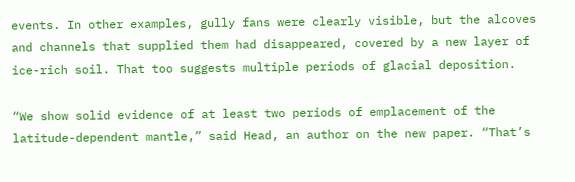events. In other examples, gully fans were clearly visible, but the alcoves and channels that supplied them had disappeared, covered by a new layer of ice-rich soil. That too suggests multiple periods of glacial deposition.

“We show solid evidence of at least two periods of emplacement of the latitude-dependent mantle,” said Head, an author on the new paper. “That’s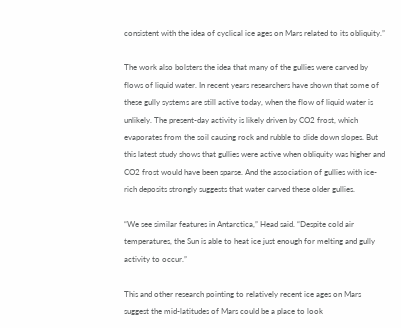consistent with the idea of cyclical ice ages on Mars related to its obliquity.”

The work also bolsters the idea that many of the gullies were carved by flows of liquid water. In recent years researchers have shown that some of these gully systems are still active today, when the flow of liquid water is unlikely. The present-day activity is likely driven by CO2 frost, which evaporates from the soil causing rock and rubble to slide down slopes. But this latest study shows that gullies were active when obliquity was higher and CO2 frost would have been sparse. And the association of gullies with ice-rich deposits strongly suggests that water carved these older gullies.

“We see similar features in Antarctica,” Head said. “Despite cold air temperatures, the Sun is able to heat ice just enough for melting and gully activity to occur.”

This and other research pointing to relatively recent ice ages on Mars suggest the mid-latitudes of Mars could be a place to look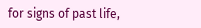for signs of past life,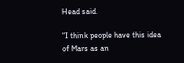Head said.

“I think people have this idea of Mars as an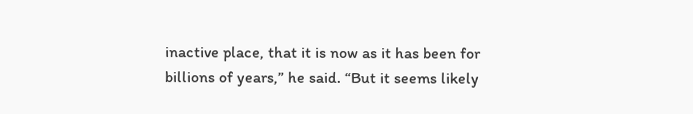inactive place, that it is now as it has been for billions of years,” he said. “But it seems likely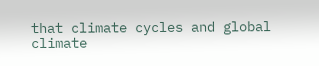that climate cycles and global climate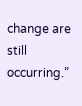change are still occurring.”